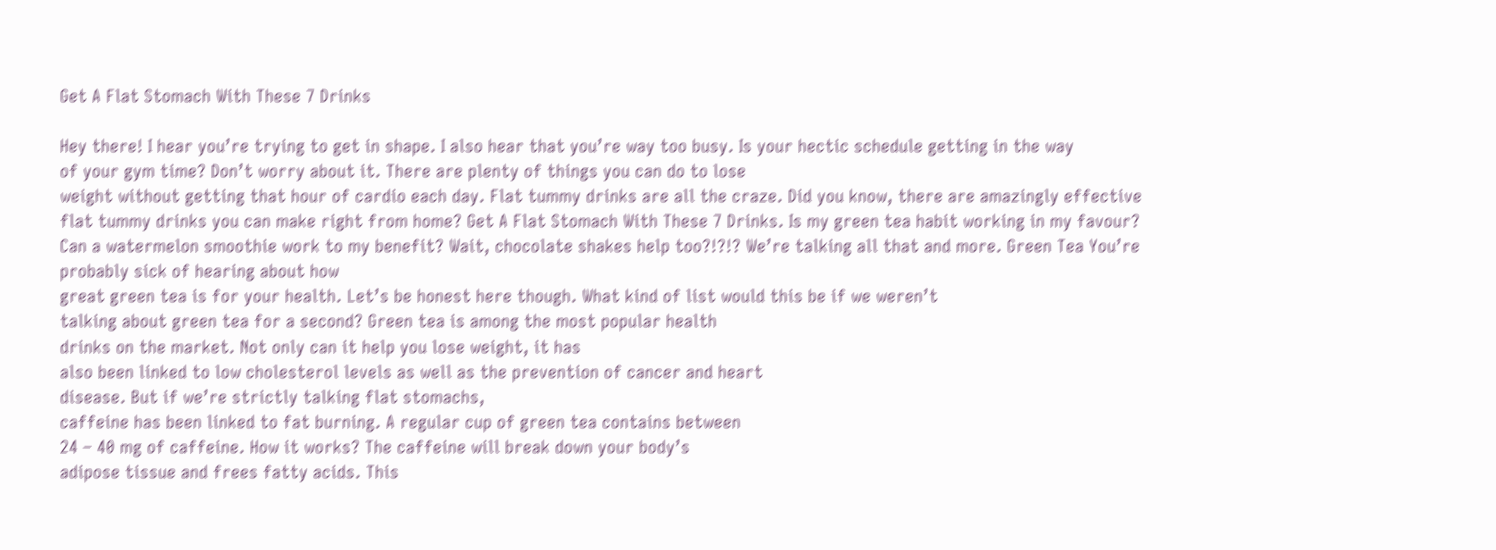Get A Flat Stomach With These 7 Drinks

Hey there! I hear you’re trying to get in shape. I also hear that you’re way too busy. Is your hectic schedule getting in the way
of your gym time? Don’t worry about it. There are plenty of things you can do to lose
weight without getting that hour of cardio each day. Flat tummy drinks are all the craze. Did you know, there are amazingly effective
flat tummy drinks you can make right from home? Get A Flat Stomach With These 7 Drinks. Is my green tea habit working in my favour? Can a watermelon smoothie work to my benefit? Wait, chocolate shakes help too?!?!? We’re talking all that and more. Green Tea You’re probably sick of hearing about how
great green tea is for your health. Let’s be honest here though. What kind of list would this be if we weren’t
talking about green tea for a second? Green tea is among the most popular health
drinks on the market. Not only can it help you lose weight, it has
also been linked to low cholesterol levels as well as the prevention of cancer and heart
disease. But if we’re strictly talking flat stomachs,
caffeine has been linked to fat burning. A regular cup of green tea contains between
24 – 40 mg of caffeine. How it works? The caffeine will break down your body’s
adipose tissue and frees fatty acids. This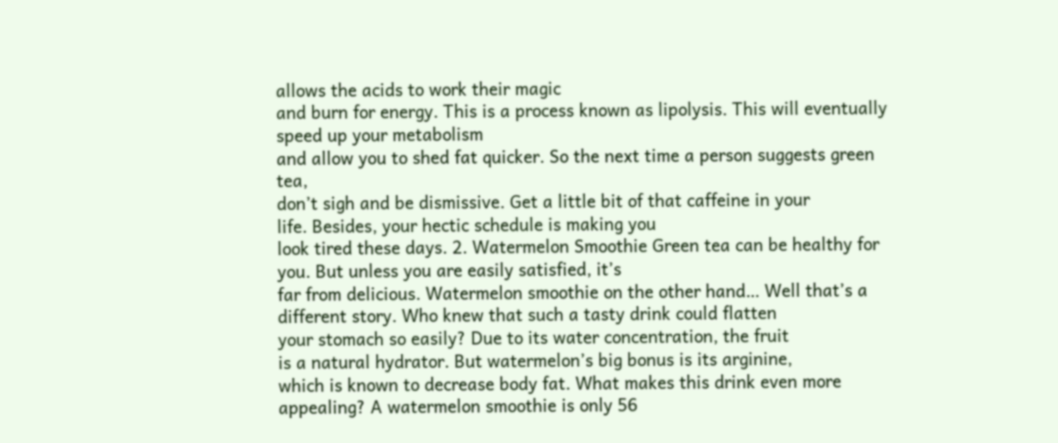allows the acids to work their magic
and burn for energy. This is a process known as lipolysis. This will eventually speed up your metabolism
and allow you to shed fat quicker. So the next time a person suggests green tea,
don’t sigh and be dismissive. Get a little bit of that caffeine in your
life. Besides, your hectic schedule is making you
look tired these days. 2. Watermelon Smoothie Green tea can be healthy for you. But unless you are easily satisfied, it’s
far from delicious. Watermelon smoothie on the other hand… Well that’s a different story. Who knew that such a tasty drink could flatten
your stomach so easily? Due to its water concentration, the fruit
is a natural hydrator. But watermelon’s big bonus is its arginine,
which is known to decrease body fat. What makes this drink even more appealing? A watermelon smoothie is only 56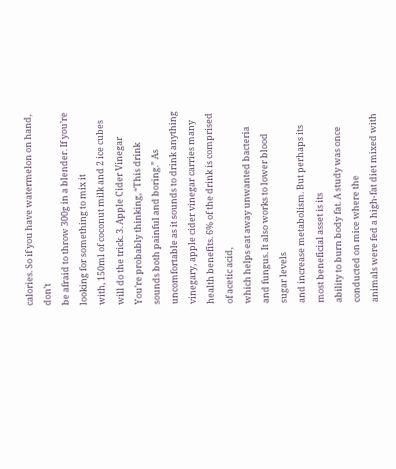calories. So if you have watermelon on hand, don’t
be afraid to throw 300g in a blender. If you’re looking for something to mix it
with, 150ml of coconut milk and 2 ice cubes will do the trick. 3. Apple Cider Vinegar You’re probably thinking, “This drink
sounds both painful and boring.” As uncomfortable as it sounds to drink anything
vinegary, apple cider vinegar carries many health benefits. 6% of the drink is comprised of acetic acid,
which helps eat away unwanted bacteria and fungus. It also works to lower blood sugar levels
and increase metabolism. But perhaps its most beneficial asset is its
ability to burn body fat. A study was once conducted on mice where the
animals were fed a high-fat diet mixed with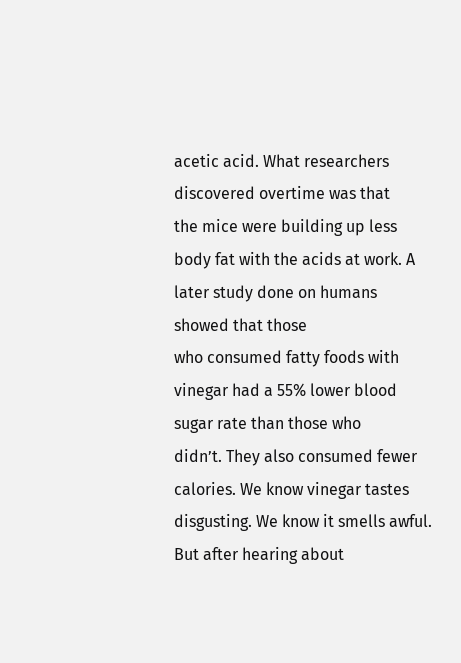acetic acid. What researchers discovered overtime was that
the mice were building up less body fat with the acids at work. A later study done on humans showed that those
who consumed fatty foods with vinegar had a 55% lower blood sugar rate than those who
didn’t. They also consumed fewer calories. We know vinegar tastes disgusting. We know it smells awful. But after hearing about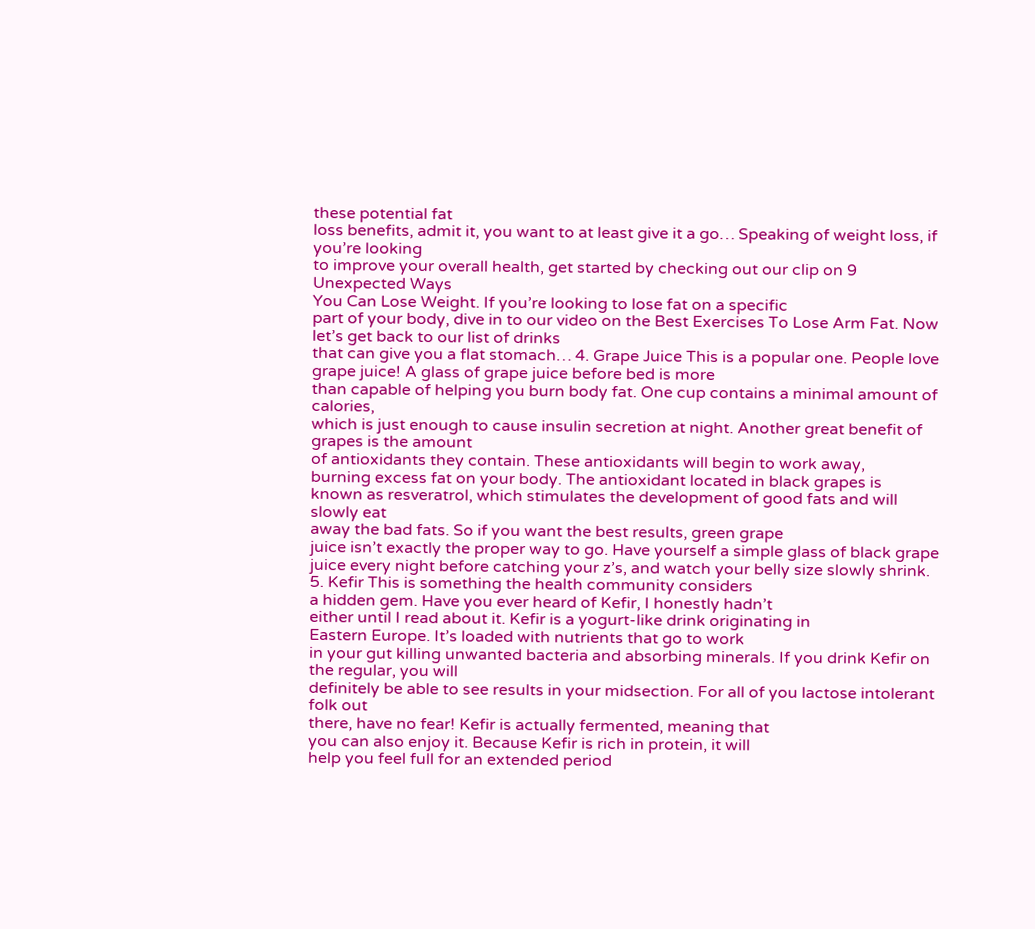these potential fat
loss benefits, admit it, you want to at least give it a go… Speaking of weight loss, if you’re looking
to improve your overall health, get started by checking out our clip on 9 Unexpected Ways
You Can Lose Weight. If you’re looking to lose fat on a specific
part of your body, dive in to our video on the Best Exercises To Lose Arm Fat. Now let’s get back to our list of drinks
that can give you a flat stomach… 4. Grape Juice This is a popular one. People love grape juice! A glass of grape juice before bed is more
than capable of helping you burn body fat. One cup contains a minimal amount of calories,
which is just enough to cause insulin secretion at night. Another great benefit of grapes is the amount
of antioxidants they contain. These antioxidants will begin to work away,
burning excess fat on your body. The antioxidant located in black grapes is
known as resveratrol, which stimulates the development of good fats and will slowly eat
away the bad fats. So if you want the best results, green grape
juice isn’t exactly the proper way to go. Have yourself a simple glass of black grape
juice every night before catching your z’s, and watch your belly size slowly shrink. 5. Kefir This is something the health community considers
a hidden gem. Have you ever heard of Kefir, I honestly hadn’t
either until I read about it. Kefir is a yogurt-like drink originating in
Eastern Europe. It’s loaded with nutrients that go to work
in your gut killing unwanted bacteria and absorbing minerals. If you drink Kefir on the regular, you will
definitely be able to see results in your midsection. For all of you lactose intolerant folk out
there, have no fear! Kefir is actually fermented, meaning that
you can also enjoy it. Because Kefir is rich in protein, it will
help you feel full for an extended period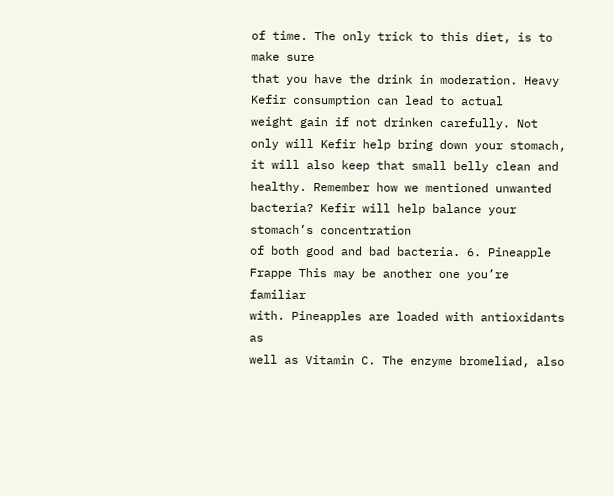of time. The only trick to this diet, is to make sure
that you have the drink in moderation. Heavy Kefir consumption can lead to actual
weight gain if not drinken carefully. Not only will Kefir help bring down your stomach,
it will also keep that small belly clean and healthy. Remember how we mentioned unwanted bacteria? Kefir will help balance your stomach’s concentration
of both good and bad bacteria. 6. Pineapple Frappe This may be another one you’re familiar
with. Pineapples are loaded with antioxidants as
well as Vitamin C. The enzyme bromeliad, also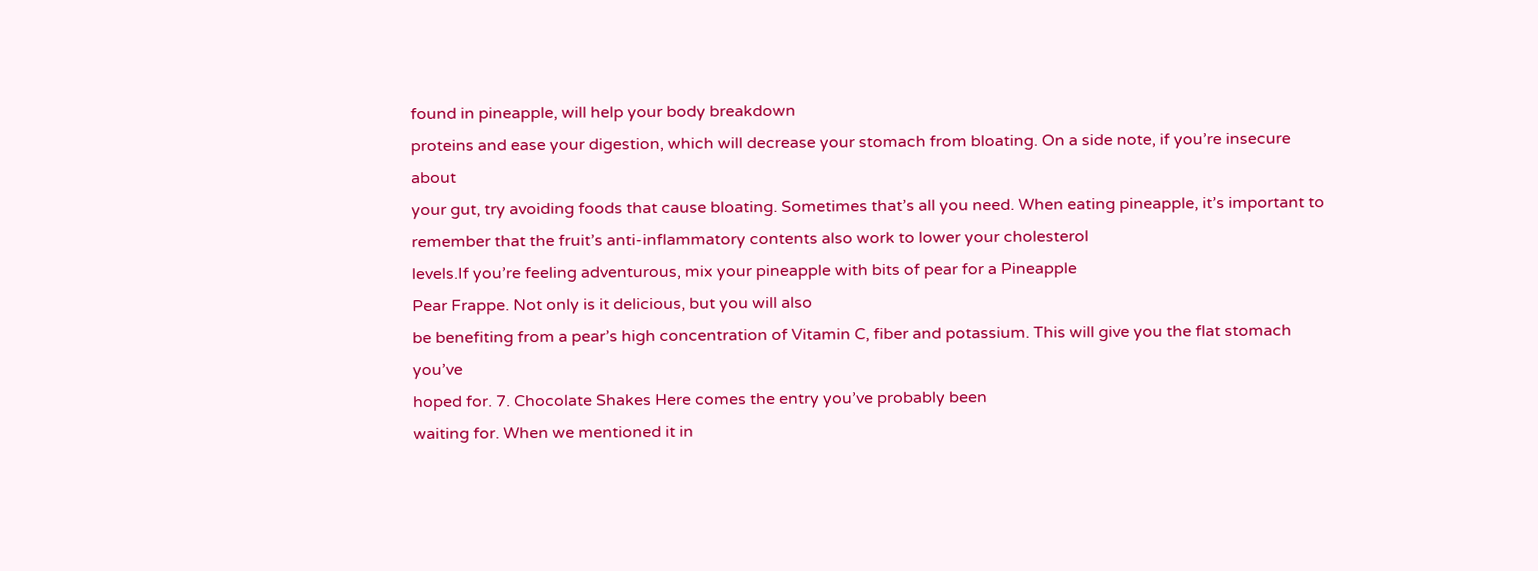found in pineapple, will help your body breakdown
proteins and ease your digestion, which will decrease your stomach from bloating. On a side note, if you’re insecure about
your gut, try avoiding foods that cause bloating. Sometimes that’s all you need. When eating pineapple, it’s important to
remember that the fruit’s anti-inflammatory contents also work to lower your cholesterol
levels.If you’re feeling adventurous, mix your pineapple with bits of pear for a Pineapple
Pear Frappe. Not only is it delicious, but you will also
be benefiting from a pear’s high concentration of Vitamin C, fiber and potassium. This will give you the flat stomach you’ve
hoped for. 7. Chocolate Shakes Here comes the entry you’ve probably been
waiting for. When we mentioned it in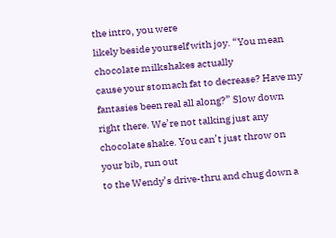the intro, you were
likely beside yourself with joy. “You mean chocolate milkshakes actually
cause your stomach fat to decrease? Have my fantasies been real all along?” Slow down right there. We’re not talking just any chocolate shake. You can’t just throw on your bib, run out
to the Wendy’s drive-thru and chug down a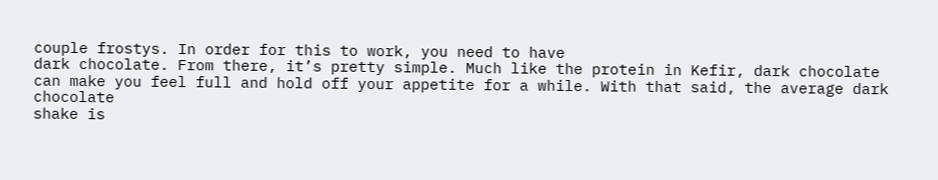couple frostys. In order for this to work, you need to have
dark chocolate. From there, it’s pretty simple. Much like the protein in Kefir, dark chocolate
can make you feel full and hold off your appetite for a while. With that said, the average dark chocolate
shake is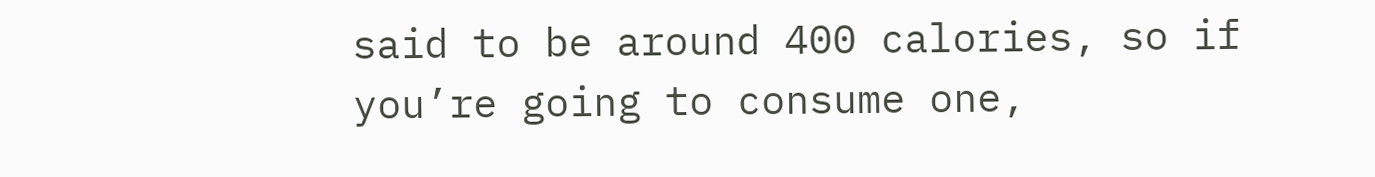said to be around 400 calories, so if you’re going to consume one,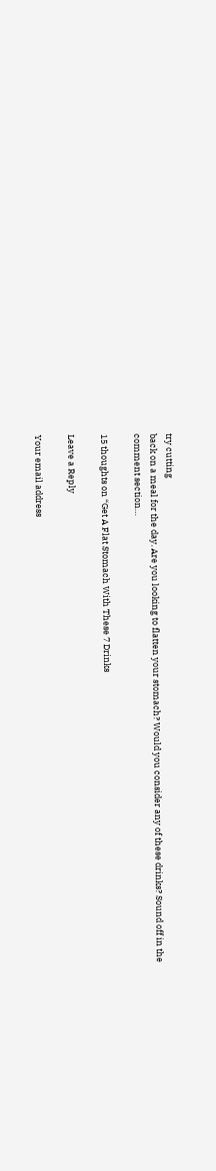try cutting
back on a meal for the day. Are you looking to flatten your stomach? Would you consider any of these drinks? Sound off in the comment section…

15 thoughts on “Get A Flat Stomach With These 7 Drinks

Leave a Reply

Your email address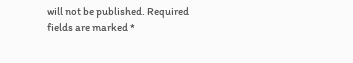will not be published. Required fields are marked *